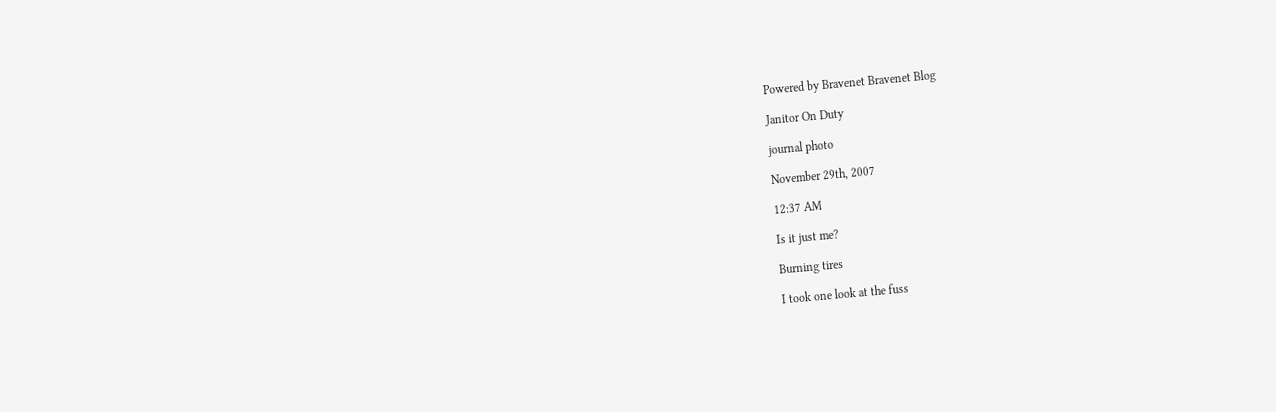Powered by Bravenet Bravenet Blog

Janitor On Duty

journal photo

November 29th, 2007

12:37 AM

Is it just me?

Burning tires

I took one look at the fuss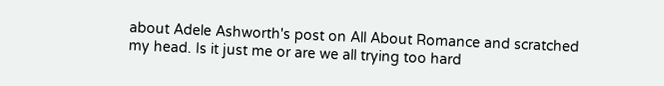about Adele Ashworth's post on All About Romance and scratched my head. Is it just me or are we all trying too hard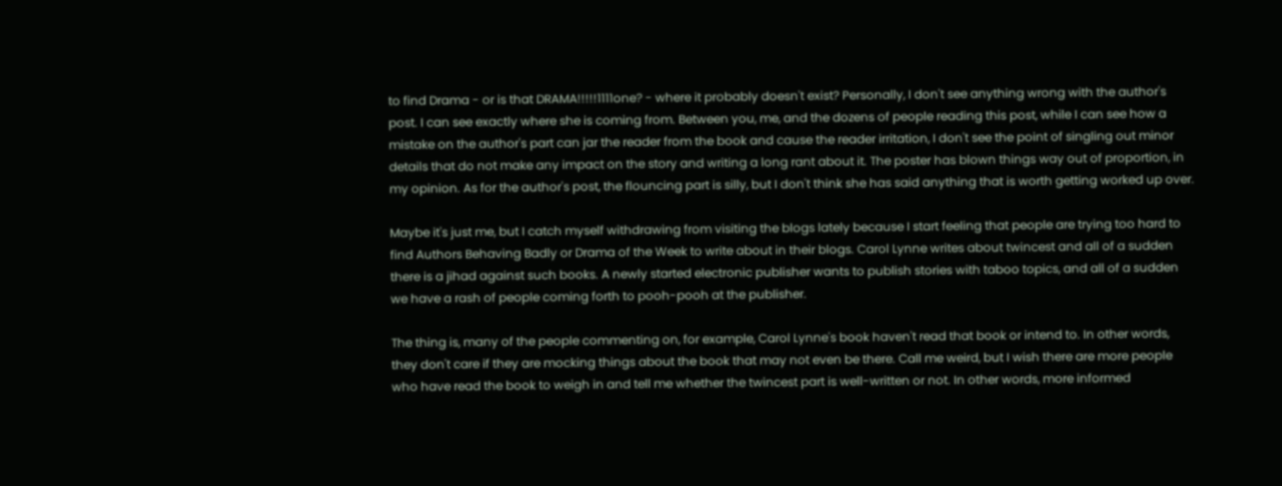to find Drama - or is that DRAMA!!!!!1111one? - where it probably doesn't exist? Personally, I don't see anything wrong with the author's post. I can see exactly where she is coming from. Between you, me, and the dozens of people reading this post, while I can see how a mistake on the author's part can jar the reader from the book and cause the reader irritation, I don't see the point of singling out minor details that do not make any impact on the story and writing a long rant about it. The poster has blown things way out of proportion, in my opinion. As for the author's post, the flouncing part is silly, but I don't think she has said anything that is worth getting worked up over.

Maybe it's just me, but I catch myself withdrawing from visiting the blogs lately because I start feeling that people are trying too hard to find Authors Behaving Badly or Drama of the Week to write about in their blogs. Carol Lynne writes about twincest and all of a sudden there is a jihad against such books. A newly started electronic publisher wants to publish stories with taboo topics, and all of a sudden we have a rash of people coming forth to pooh-pooh at the publisher.

The thing is, many of the people commenting on, for example, Carol Lynne's book haven't read that book or intend to. In other words, they don't care if they are mocking things about the book that may not even be there. Call me weird, but I wish there are more people who have read the book to weigh in and tell me whether the twincest part is well-written or not. In other words, more informed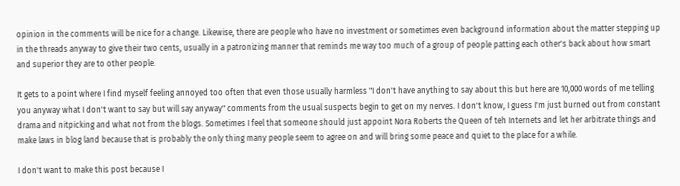opinion in the comments will be nice for a change. Likewise, there are people who have no investment or sometimes even background information about the matter stepping up in the threads anyway to give their two cents, usually in a patronizing manner that reminds me way too much of a group of people patting each other's back about how smart and superior they are to other people.

It gets to a point where I find myself feeling annoyed too often that even those usually harmless "I don't have anything to say about this but here are 10,000 words of me telling you anyway what I don't want to say but will say anyway" comments from the usual suspects begin to get on my nerves. I don't know, I guess I'm just burned out from constant drama and nitpicking and what not from the blogs. Sometimes I feel that someone should just appoint Nora Roberts the Queen of teh Internets and let her arbitrate things and make laws in blog land because that is probably the only thing many people seem to agree on and will bring some peace and quiet to the place for a while.

I don't want to make this post because I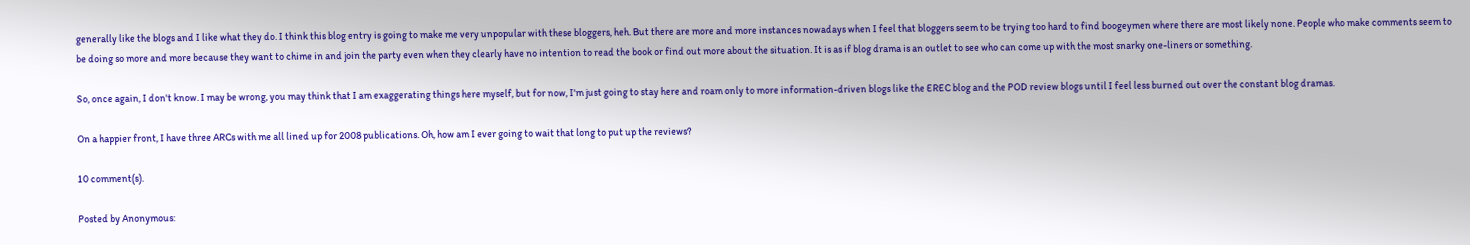generally like the blogs and I like what they do. I think this blog entry is going to make me very unpopular with these bloggers, heh. But there are more and more instances nowadays when I feel that bloggers seem to be trying too hard to find boogeymen where there are most likely none. People who make comments seem to be doing so more and more because they want to chime in and join the party even when they clearly have no intention to read the book or find out more about the situation. It is as if blog drama is an outlet to see who can come up with the most snarky one-liners or something.

So, once again, I don't know. I may be wrong, you may think that I am exaggerating things here myself, but for now, I'm just going to stay here and roam only to more information-driven blogs like the EREC blog and the POD review blogs until I feel less burned out over the constant blog dramas.

On a happier front, I have three ARCs with me all lined up for 2008 publications. Oh, how am I ever going to wait that long to put up the reviews?

10 comment(s).

Posted by Anonymous: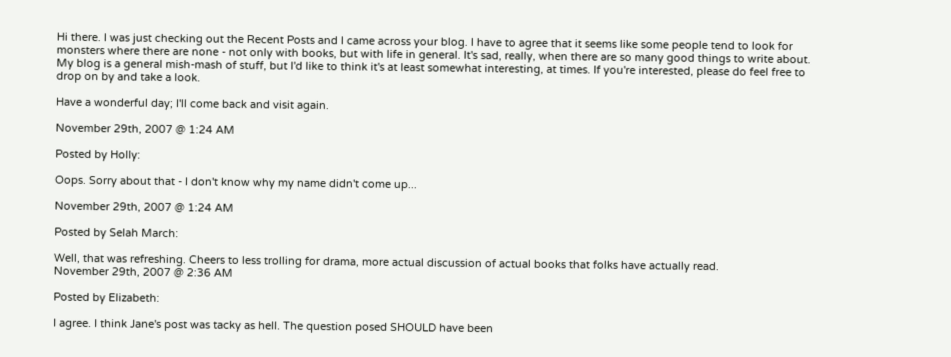Hi there. I was just checking out the Recent Posts and I came across your blog. I have to agree that it seems like some people tend to look for monsters where there are none - not only with books, but with life in general. It's sad, really, when there are so many good things to write about. My blog is a general mish-mash of stuff, but I'd like to think it's at least somewhat interesting, at times. If you're interested, please do feel free to drop on by and take a look.

Have a wonderful day; I'll come back and visit again.

November 29th, 2007 @ 1:24 AM

Posted by Holly:

Oops. Sorry about that - I don't know why my name didn't come up...

November 29th, 2007 @ 1:24 AM

Posted by Selah March:

Well, that was refreshing. Cheers to less trolling for drama, more actual discussion of actual books that folks have actually read.
November 29th, 2007 @ 2:36 AM

Posted by Elizabeth:

I agree. I think Jane's post was tacky as hell. The question posed SHOULD have been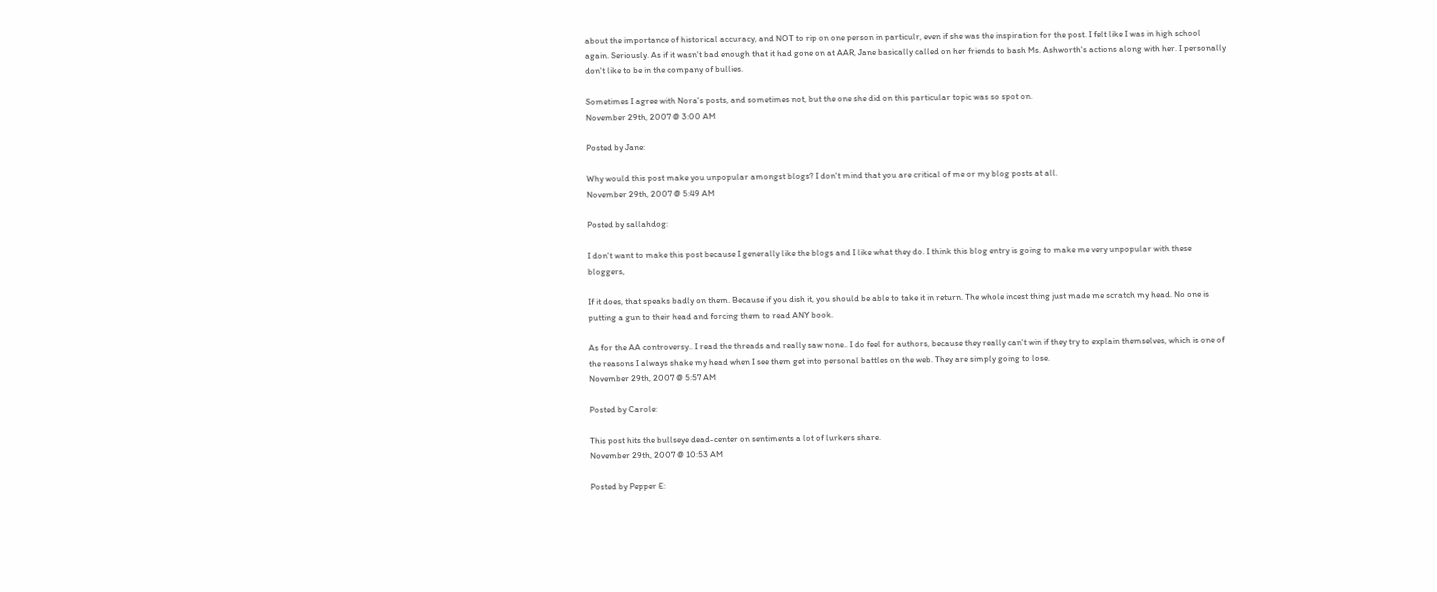about the importance of historical accuracy, and NOT to rip on one person in particulr, even if she was the inspiration for the post. I felt like I was in high school again. Seriously. As if it wasn't bad enough that it had gone on at AAR, Jane basically called on her friends to bash Ms. Ashworth's actions along with her. I personally don't like to be in the company of bullies.

Sometimes I agree with Nora's posts, and sometimes not, but the one she did on this particular topic was so spot on.
November 29th, 2007 @ 3:00 AM

Posted by Jane:

Why would this post make you unpopular amongst blogs? I don't mind that you are critical of me or my blog posts at all.
November 29th, 2007 @ 5:49 AM

Posted by sallahdog:

I don't want to make this post because I generally like the blogs and I like what they do. I think this blog entry is going to make me very unpopular with these bloggers,

If it does, that speaks badly on them. Because if you dish it, you should be able to take it in return. The whole incest thing just made me scratch my head. No one is putting a gun to their head and forcing them to read ANY book.

As for the AA controversy.. I read the threads and really saw none.. I do feel for authors, because they really can't win if they try to explain themselves, which is one of the reasons I always shake my head when I see them get into personal battles on the web. They are simply going to lose.
November 29th, 2007 @ 5:57 AM

Posted by Carole:

This post hits the bullseye dead-center on sentiments a lot of lurkers share.
November 29th, 2007 @ 10:53 AM

Posted by Pepper E: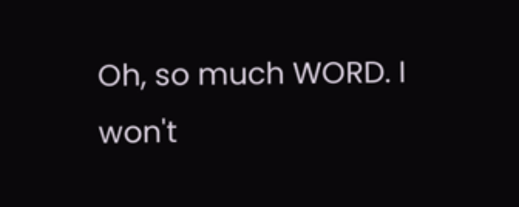Oh, so much WORD. I won't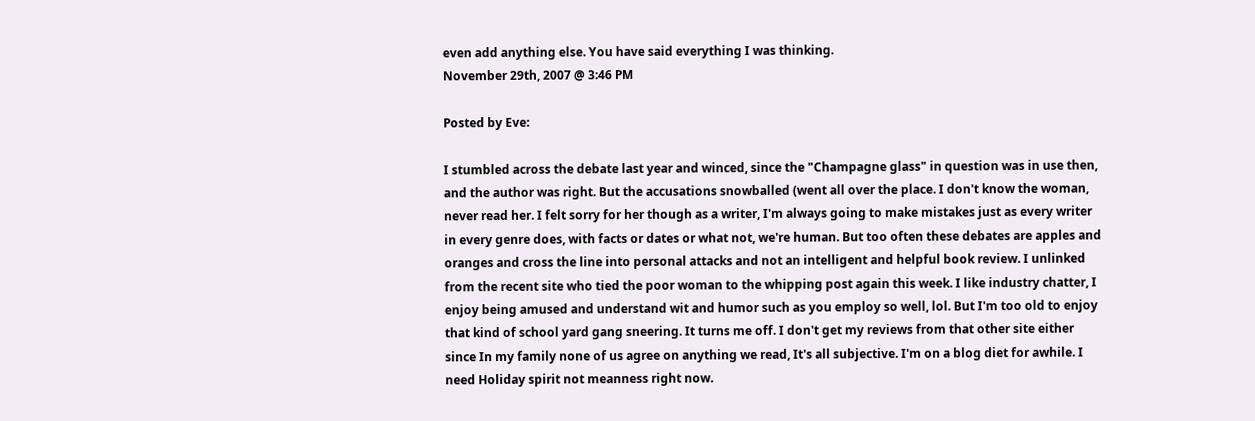even add anything else. You have said everything I was thinking.
November 29th, 2007 @ 3:46 PM

Posted by Eve:

I stumbled across the debate last year and winced, since the "Champagne glass" in question was in use then, and the author was right. But the accusations snowballed (went all over the place. I don't know the woman, never read her. I felt sorry for her though as a writer, I'm always going to make mistakes just as every writer in every genre does, with facts or dates or what not, we're human. But too often these debates are apples and oranges and cross the line into personal attacks and not an intelligent and helpful book review. I unlinked from the recent site who tied the poor woman to the whipping post again this week. I like industry chatter, I enjoy being amused and understand wit and humor such as you employ so well, lol. But I'm too old to enjoy that kind of school yard gang sneering. It turns me off. I don't get my reviews from that other site either since In my family none of us agree on anything we read, It's all subjective. I'm on a blog diet for awhile. I need Holiday spirit not meanness right now.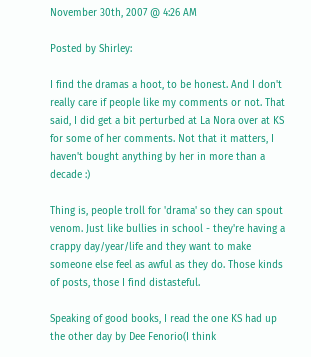November 30th, 2007 @ 4:26 AM

Posted by Shirley:

I find the dramas a hoot, to be honest. And I don't really care if people like my comments or not. That said, I did get a bit perturbed at La Nora over at KS for some of her comments. Not that it matters, I haven't bought anything by her in more than a decade :)

Thing is, people troll for 'drama' so they can spout venom. Just like bullies in school - they're having a crappy day/year/life and they want to make someone else feel as awful as they do. Those kinds of posts, those I find distasteful.

Speaking of good books, I read the one KS had up the other day by Dee Fenorio(I think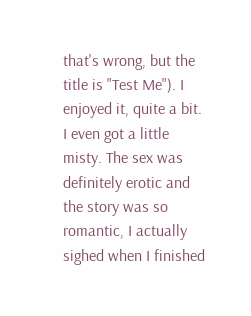that's wrong, but the title is "Test Me"). I enjoyed it, quite a bit. I even got a little misty. The sex was definitely erotic and the story was so romantic, I actually sighed when I finished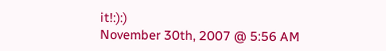it!:):)
November 30th, 2007 @ 5:56 AM